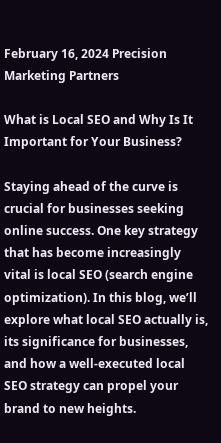February 16, 2024 Precision Marketing Partners

What is Local SEO and Why Is It Important for Your Business?

Staying ahead of the curve is crucial for businesses seeking online success. One key strategy that has become increasingly vital is local SEO (search engine optimization). In this blog, we’ll explore what local SEO actually is, its significance for businesses, and how a well-executed local SEO strategy can propel your brand to new heights.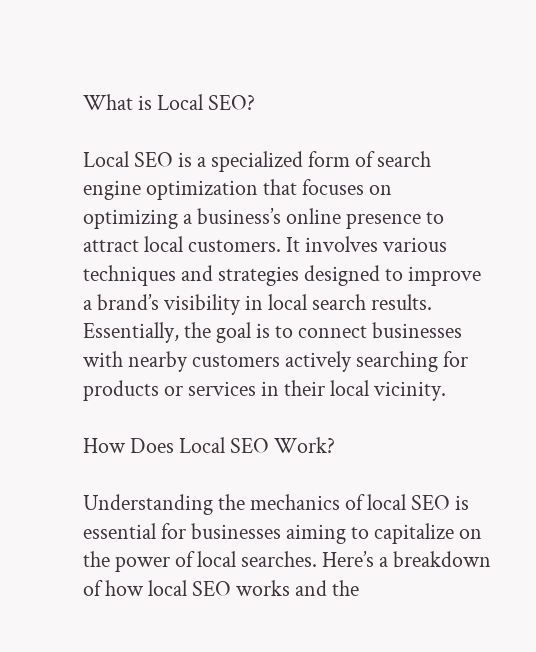What is Local SEO?

Local SEO is a specialized form of search engine optimization that focuses on optimizing a business’s online presence to attract local customers. It involves various techniques and strategies designed to improve a brand’s visibility in local search results. Essentially, the goal is to connect businesses with nearby customers actively searching for products or services in their local vicinity.

How Does Local SEO Work?

Understanding the mechanics of local SEO is essential for businesses aiming to capitalize on the power of local searches. Here’s a breakdown of how local SEO works and the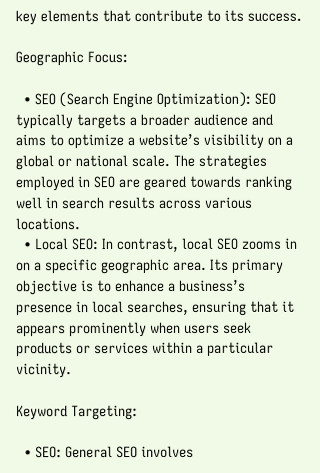key elements that contribute to its success.

Geographic Focus:

  • SEO (Search Engine Optimization): SEO typically targets a broader audience and aims to optimize a website’s visibility on a global or national scale. The strategies employed in SEO are geared towards ranking well in search results across various locations.
  • Local SEO: In contrast, local SEO zooms in on a specific geographic area. Its primary objective is to enhance a business’s presence in local searches, ensuring that it appears prominently when users seek products or services within a particular vicinity.

Keyword Targeting:

  • SEO: General SEO involves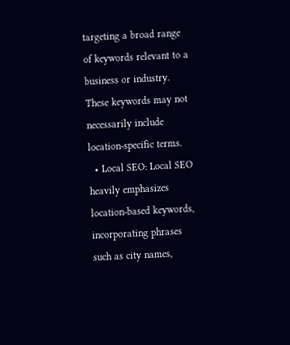targeting a broad range of keywords relevant to a business or industry. These keywords may not necessarily include location-specific terms.
  • Local SEO: Local SEO heavily emphasizes location-based keywords, incorporating phrases such as city names,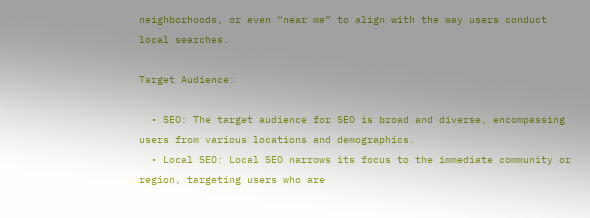neighborhoods, or even “near me” to align with the way users conduct local searches.

Target Audience:

  • SEO: The target audience for SEO is broad and diverse, encompassing users from various locations and demographics.
  • Local SEO: Local SEO narrows its focus to the immediate community or region, targeting users who are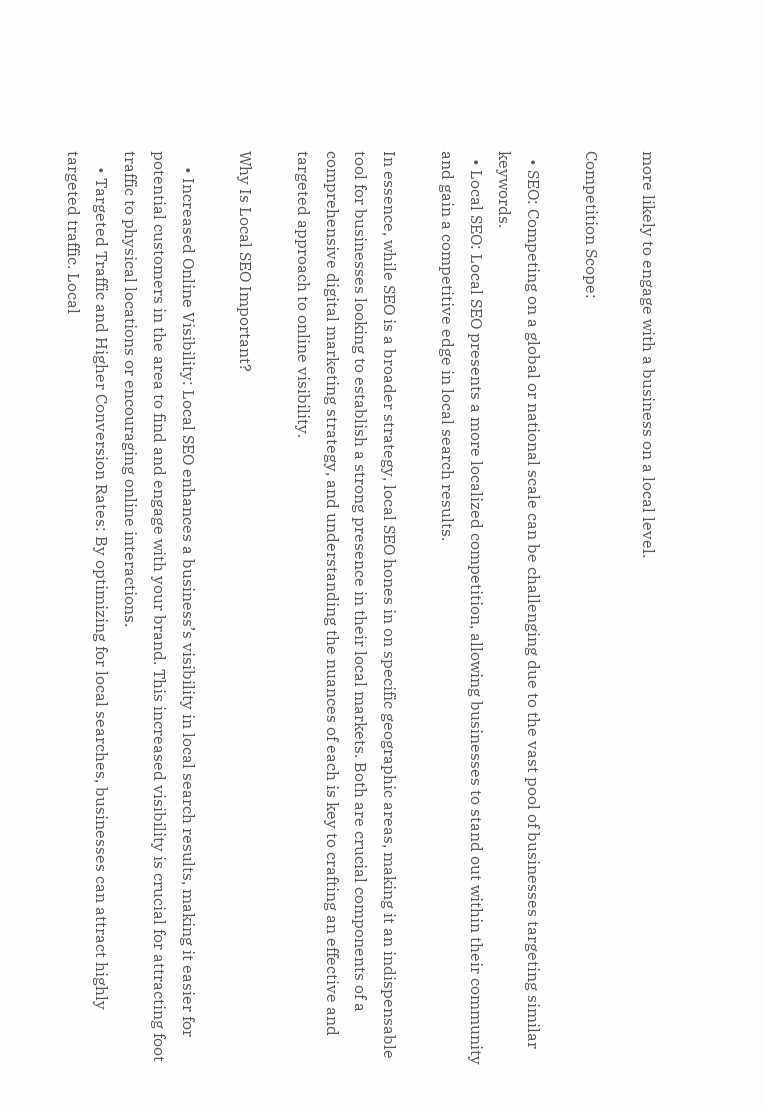more likely to engage with a business on a local level.

Competition Scope:

  • SEO: Competing on a global or national scale can be challenging due to the vast pool of businesses targeting similar keywords.
  • Local SEO: Local SEO presents a more localized competition, allowing businesses to stand out within their community and gain a competitive edge in local search results.

In essence, while SEO is a broader strategy, local SEO hones in on specific geographic areas, making it an indispensable tool for businesses looking to establish a strong presence in their local markets. Both are crucial components of a comprehensive digital marketing strategy, and understanding the nuances of each is key to crafting an effective and targeted approach to online visibility.

Why Is Local SEO Important?

    • Increased Online Visibility: Local SEO enhances a business’s visibility in local search results, making it easier for potential customers in the area to find and engage with your brand. This increased visibility is crucial for attracting foot traffic to physical locations or encouraging online interactions.
    • Targeted Traffic and Higher Conversion Rates: By optimizing for local searches, businesses can attract highly targeted traffic. Local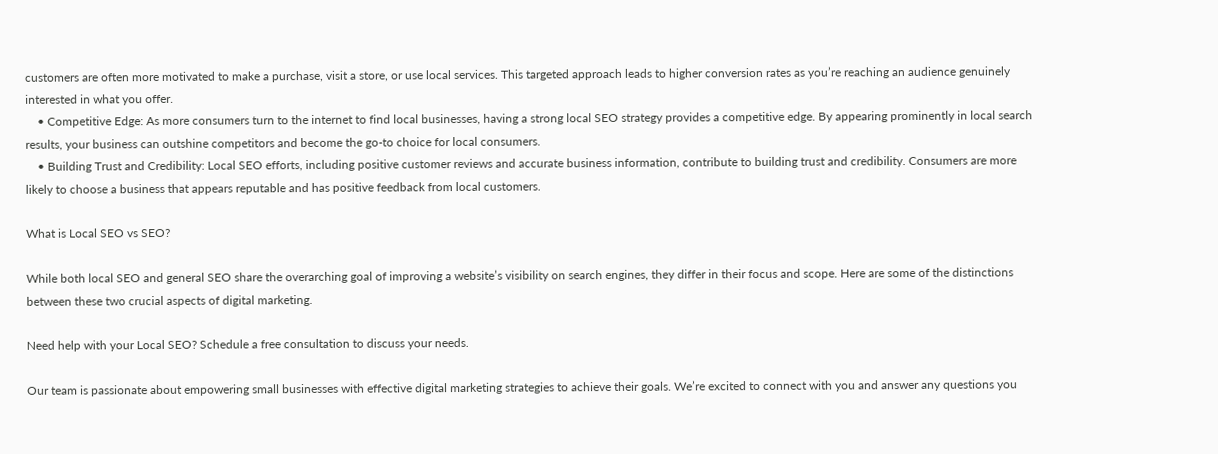customers are often more motivated to make a purchase, visit a store, or use local services. This targeted approach leads to higher conversion rates as you’re reaching an audience genuinely interested in what you offer.
    • Competitive Edge: As more consumers turn to the internet to find local businesses, having a strong local SEO strategy provides a competitive edge. By appearing prominently in local search results, your business can outshine competitors and become the go-to choice for local consumers.
    • Building Trust and Credibility: Local SEO efforts, including positive customer reviews and accurate business information, contribute to building trust and credibility. Consumers are more likely to choose a business that appears reputable and has positive feedback from local customers.

What is Local SEO vs SEO?

While both local SEO and general SEO share the overarching goal of improving a website’s visibility on search engines, they differ in their focus and scope. Here are some of the distinctions between these two crucial aspects of digital marketing.

Need help with your Local SEO? Schedule a free consultation to discuss your needs.

Our team is passionate about empowering small businesses with effective digital marketing strategies to achieve their goals. We’re excited to connect with you and answer any questions you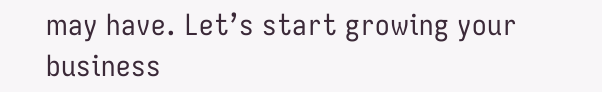may have. Let’s start growing your business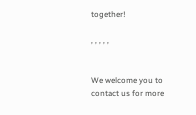together!

, , , , ,


We welcome you to contact us for more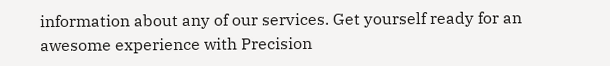information about any of our services. Get yourself ready for an awesome experience with Precision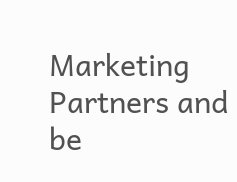Marketing Partners and be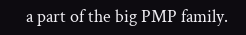a part of the big PMP family.